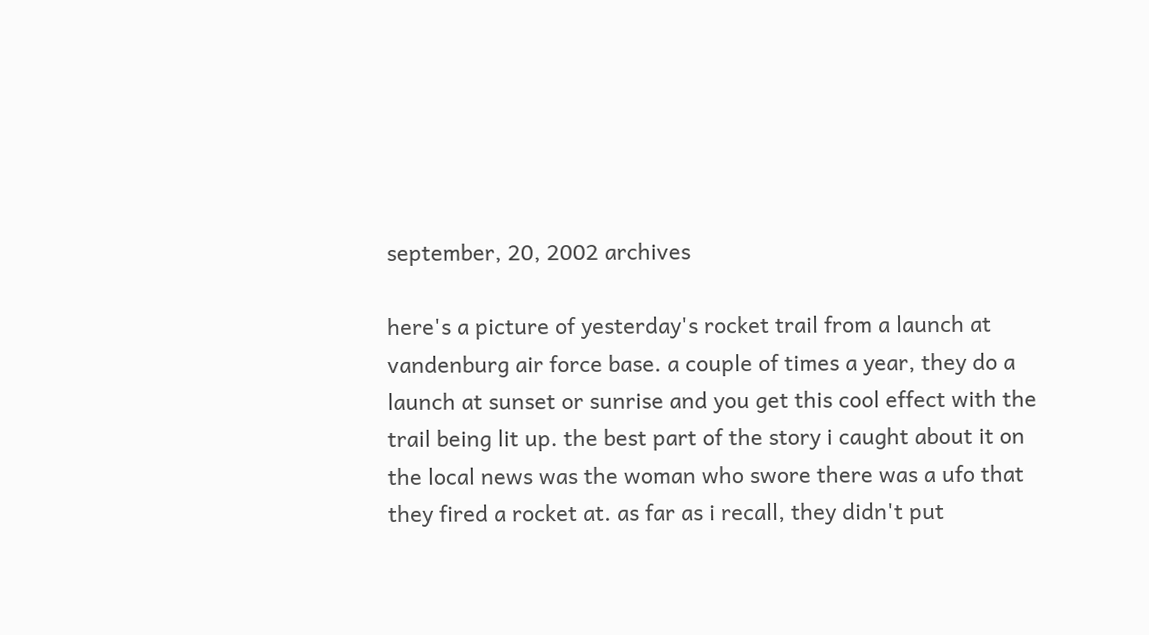september, 20, 2002 archives

here's a picture of yesterday's rocket trail from a launch at vandenburg air force base. a couple of times a year, they do a launch at sunset or sunrise and you get this cool effect with the trail being lit up. the best part of the story i caught about it on the local news was the woman who swore there was a ufo that they fired a rocket at. as far as i recall, they didn't put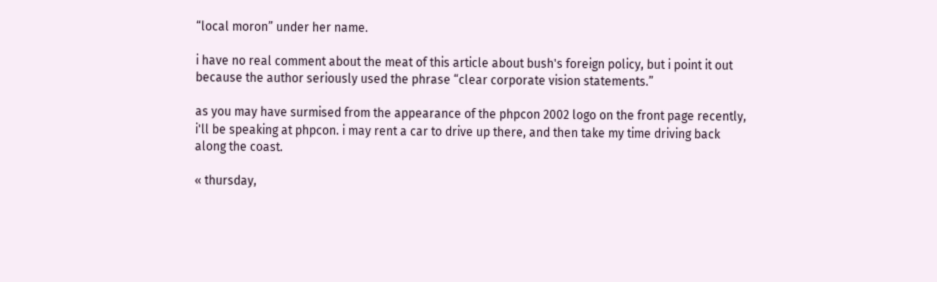“local moron” under her name.

i have no real comment about the meat of this article about bush's foreign policy, but i point it out because the author seriously used the phrase “clear corporate vision statements.”

as you may have surmised from the appearance of the phpcon 2002 logo on the front page recently, i'll be speaking at phpcon. i may rent a car to drive up there, and then take my time driving back along the coast.

« thursday,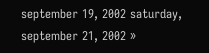september 19, 2002 saturday, september 21, 2002 »